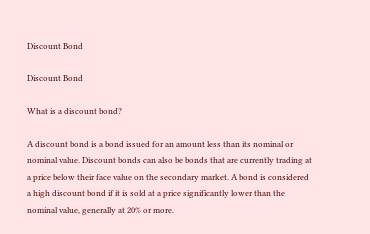Discount Bond

Discount Bond

What is a discount bond?

A discount bond is a bond issued for an amount less than its nominal or nominal value. Discount bonds can also be bonds that are currently trading at a price below their face value on the secondary market. A bond is considered a high discount bond if it is sold at a price significantly lower than the nominal value, generally at 20% or more.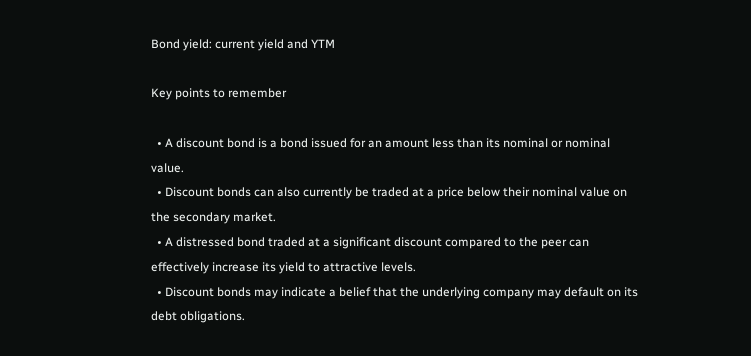Bond yield: current yield and YTM

Key points to remember

  • A discount bond is a bond issued for an amount less than its nominal or nominal value.
  • Discount bonds can also currently be traded at a price below their nominal value on the secondary market.
  • A distressed bond traded at a significant discount compared to the peer can effectively increase its yield to attractive levels.
  • Discount bonds may indicate a belief that the underlying company may default on its debt obligations.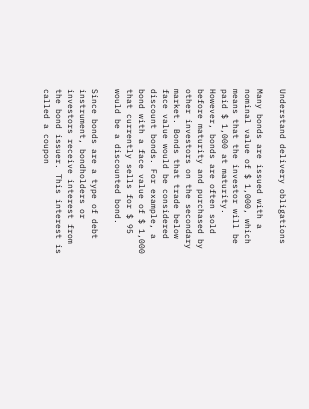Understand delivery obligations

Many bonds are issued with a nominal value of $ 1,000, which means that the investor will be paid $ 1,000 at maturity. However, bonds are often sold before maturity and purchased by other investors on the secondary market. Bonds that trade below face value would be considered discount bonds. For example, a bond with a face value of $ 1,000 that currently sells for $ 95 would be a discounted bond.

Since bonds are a type of debt instrument, bondholders or investors receive interest from the bond issuer. This interest is called a coupon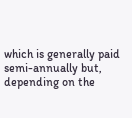which is generally paid semi-annually but, depending on the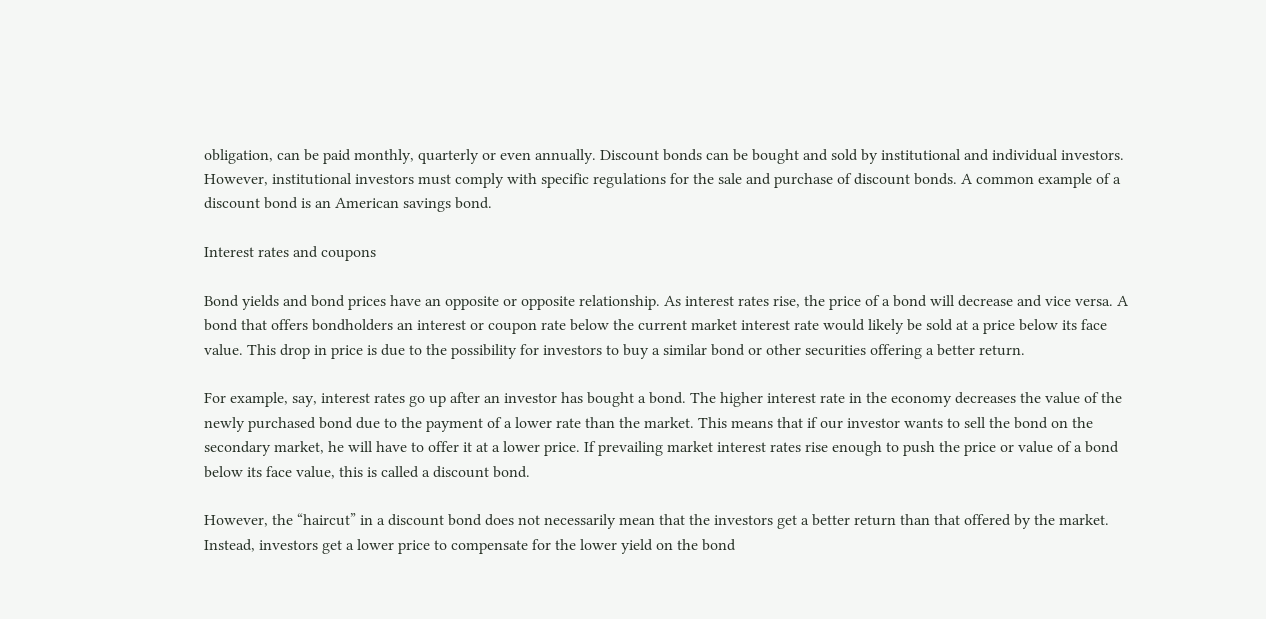obligation, can be paid monthly, quarterly or even annually. Discount bonds can be bought and sold by institutional and individual investors. However, institutional investors must comply with specific regulations for the sale and purchase of discount bonds. A common example of a discount bond is an American savings bond.

Interest rates and coupons

Bond yields and bond prices have an opposite or opposite relationship. As interest rates rise, the price of a bond will decrease and vice versa. A bond that offers bondholders an interest or coupon rate below the current market interest rate would likely be sold at a price below its face value. This drop in price is due to the possibility for investors to buy a similar bond or other securities offering a better return.

For example, say, interest rates go up after an investor has bought a bond. The higher interest rate in the economy decreases the value of the newly purchased bond due to the payment of a lower rate than the market. This means that if our investor wants to sell the bond on the secondary market, he will have to offer it at a lower price. If prevailing market interest rates rise enough to push the price or value of a bond below its face value, this is called a discount bond.

However, the “haircut” in a discount bond does not necessarily mean that the investors get a better return than that offered by the market. Instead, investors get a lower price to compensate for the lower yield on the bond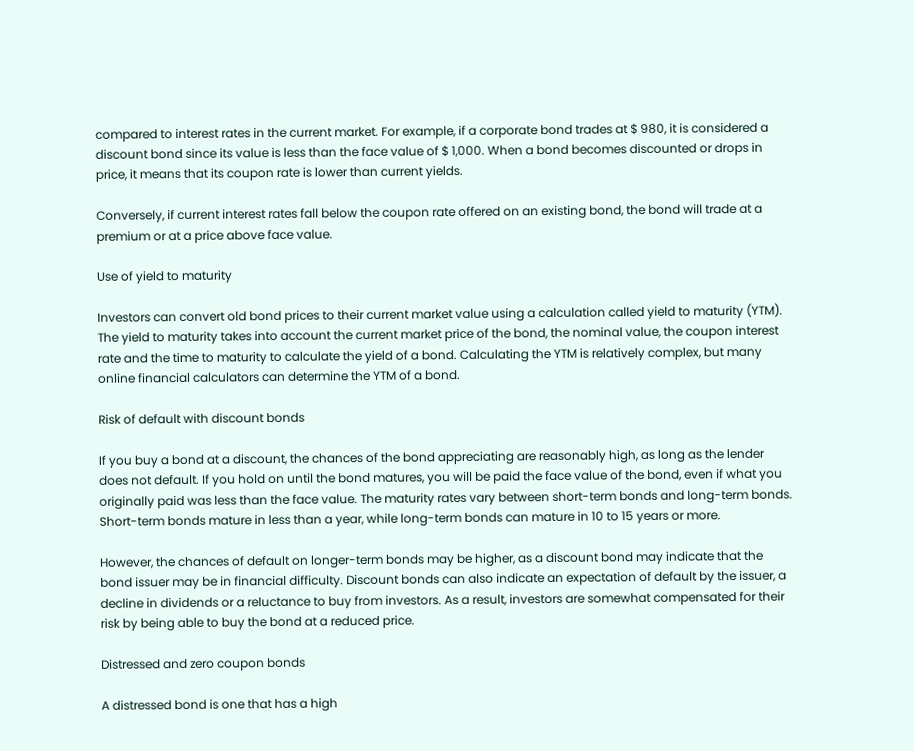compared to interest rates in the current market. For example, if a corporate bond trades at $ 980, it is considered a discount bond since its value is less than the face value of $ 1,000. When a bond becomes discounted or drops in price, it means that its coupon rate is lower than current yields.

Conversely, if current interest rates fall below the coupon rate offered on an existing bond, the bond will trade at a premium or at a price above face value.

Use of yield to maturity

Investors can convert old bond prices to their current market value using a calculation called yield to maturity (YTM). The yield to maturity takes into account the current market price of the bond, the nominal value, the coupon interest rate and the time to maturity to calculate the yield of a bond. Calculating the YTM is relatively complex, but many online financial calculators can determine the YTM of a bond.

Risk of default with discount bonds

If you buy a bond at a discount, the chances of the bond appreciating are reasonably high, as long as the lender does not default. If you hold on until the bond matures, you will be paid the face value of the bond, even if what you originally paid was less than the face value. The maturity rates vary between short-term bonds and long-term bonds. Short-term bonds mature in less than a year, while long-term bonds can mature in 10 to 15 years or more.

However, the chances of default on longer-term bonds may be higher, as a discount bond may indicate that the bond issuer may be in financial difficulty. Discount bonds can also indicate an expectation of default by the issuer, a decline in dividends or a reluctance to buy from investors. As a result, investors are somewhat compensated for their risk by being able to buy the bond at a reduced price.

Distressed and zero coupon bonds

A distressed bond is one that has a high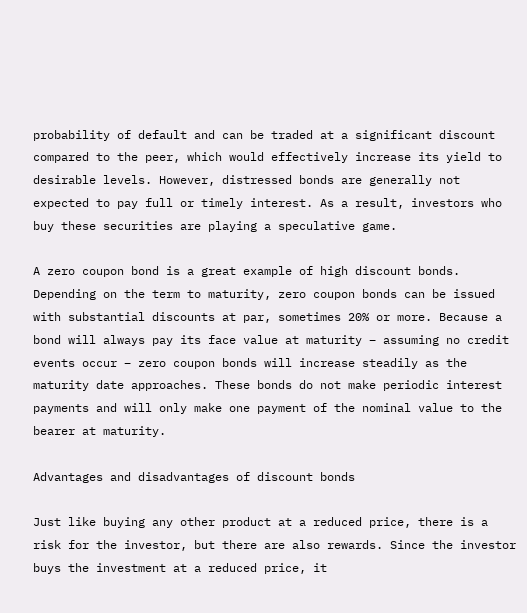probability of default and can be traded at a significant discount compared to the peer, which would effectively increase its yield to desirable levels. However, distressed bonds are generally not expected to pay full or timely interest. As a result, investors who buy these securities are playing a speculative game.

A zero coupon bond is a great example of high discount bonds. Depending on the term to maturity, zero coupon bonds can be issued with substantial discounts at par, sometimes 20% or more. Because a bond will always pay its face value at maturity – assuming no credit events occur – zero coupon bonds will increase steadily as the maturity date approaches. These bonds do not make periodic interest payments and will only make one payment of the nominal value to the bearer at maturity.

Advantages and disadvantages of discount bonds

Just like buying any other product at a reduced price, there is a risk for the investor, but there are also rewards. Since the investor buys the investment at a reduced price, it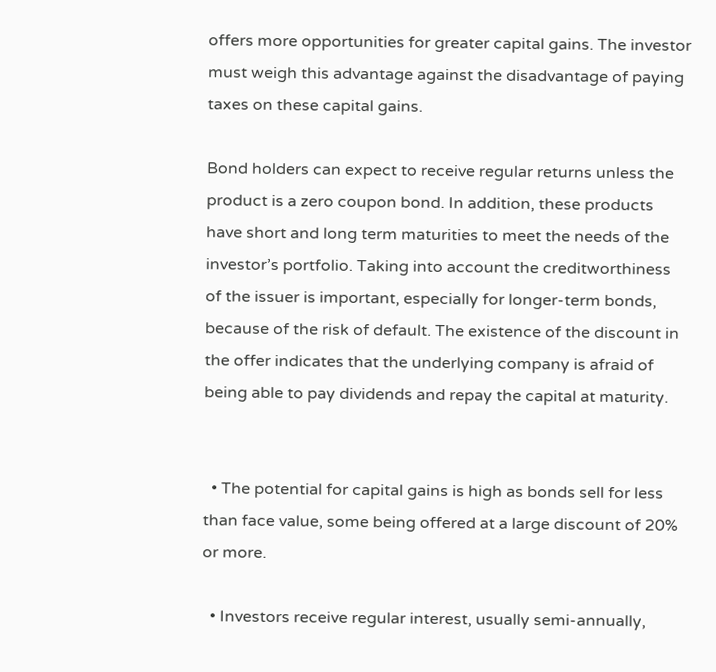offers more opportunities for greater capital gains. The investor must weigh this advantage against the disadvantage of paying taxes on these capital gains.

Bond holders can expect to receive regular returns unless the product is a zero coupon bond. In addition, these products have short and long term maturities to meet the needs of the investor’s portfolio. Taking into account the creditworthiness of the issuer is important, especially for longer-term bonds, because of the risk of default. The existence of the discount in the offer indicates that the underlying company is afraid of being able to pay dividends and repay the capital at maturity.


  • The potential for capital gains is high as bonds sell for less than face value, some being offered at a large discount of 20% or more.

  • Investors receive regular interest, usually semi-annually,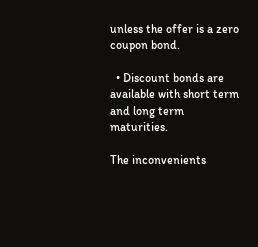unless the offer is a zero coupon bond.

  • Discount bonds are available with short term and long term maturities.

The inconvenients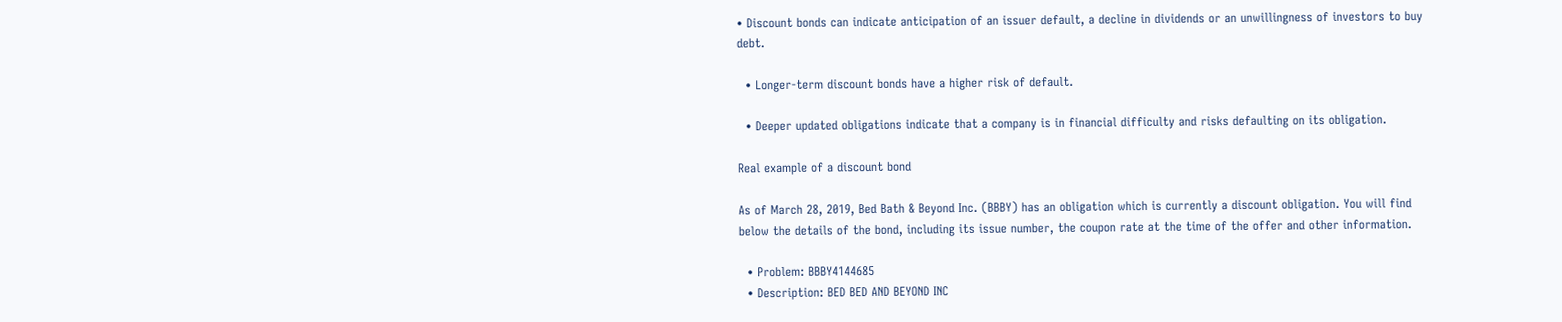• Discount bonds can indicate anticipation of an issuer default, a decline in dividends or an unwillingness of investors to buy debt.

  • Longer-term discount bonds have a higher risk of default.

  • Deeper updated obligations indicate that a company is in financial difficulty and risks defaulting on its obligation.

Real example of a discount bond

As of March 28, 2019, Bed Bath & Beyond Inc. (BBBY) has an obligation which is currently a discount obligation. You will find below the details of the bond, including its issue number, the coupon rate at the time of the offer and other information.

  • Problem: BBBY4144685
  • Description: BED BED AND BEYOND INC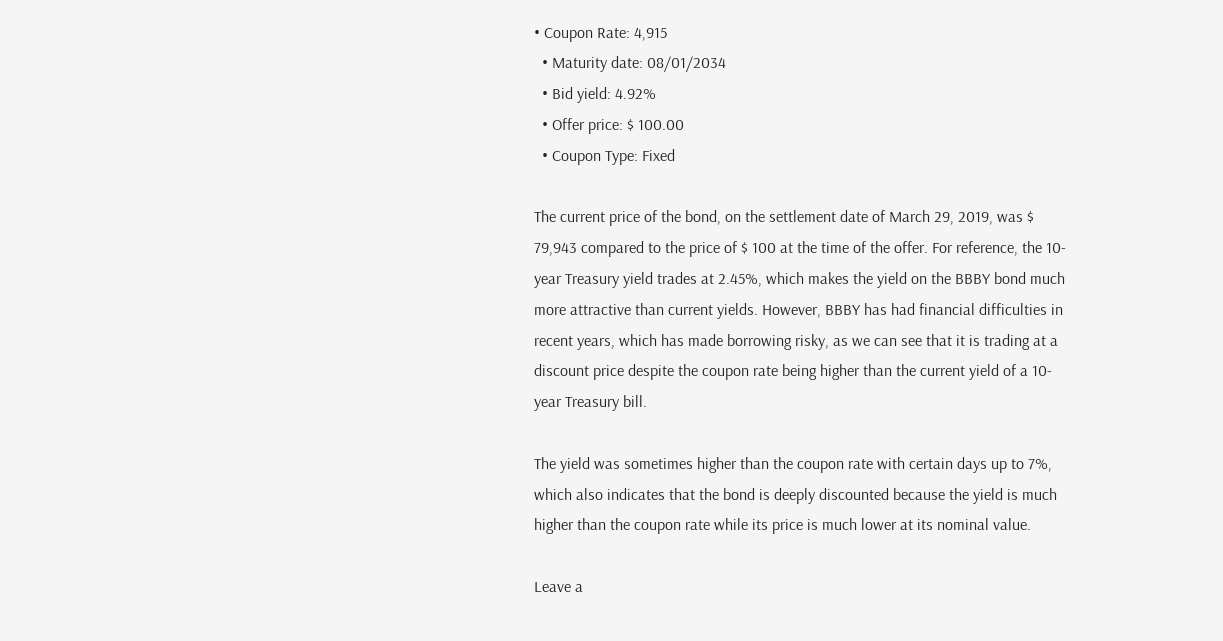• Coupon Rate: 4,915
  • Maturity date: 08/01/2034
  • Bid yield: 4.92%
  • Offer price: $ 100.00
  • Coupon Type: Fixed

The current price of the bond, on the settlement date of March 29, 2019, was $ 79,943 compared to the price of $ 100 at the time of the offer. For reference, the 10-year Treasury yield trades at 2.45%, which makes the yield on the BBBY bond much more attractive than current yields. However, BBBY has had financial difficulties in recent years, which has made borrowing risky, as we can see that it is trading at a discount price despite the coupon rate being higher than the current yield of a 10-year Treasury bill.

The yield was sometimes higher than the coupon rate with certain days up to 7%, which also indicates that the bond is deeply discounted because the yield is much higher than the coupon rate while its price is much lower at its nominal value.

Leave a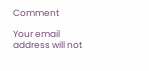Comment

Your email address will not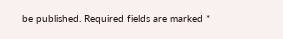be published. Required fields are marked *